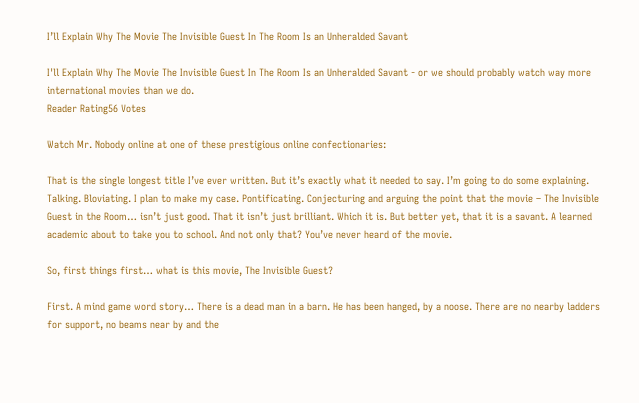I’ll Explain Why The Movie The Invisible Guest In The Room Is an Unheralded Savant

I'll Explain Why The Movie The Invisible Guest In The Room Is an Unheralded Savant - or we should probably watch way more international movies than we do.
Reader Rating56 Votes

Watch Mr. Nobody online at one of these prestigious online confectionaries:

That is the single longest title I’ve ever written. But it’s exactly what it needed to say. I’m going to do some explaining. Talking. Bloviating. I plan to make my case. Pontificating. Conjecturing and arguing the point that the movie – The Invisible Guest in the Room… isn’t just good. That it isn’t just brilliant. Which it is. But better yet, that it is a savant. A learned academic about to take you to school. And not only that? You’ve never heard of the movie.

So, first things first… what is this movie, The Invisible Guest?

First. A mind game word story… There is a dead man in a barn. He has been hanged, by a noose. There are no nearby ladders for support, no beams near by and the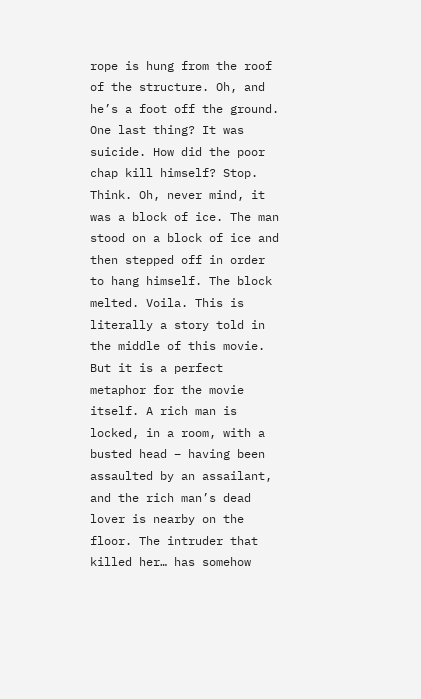rope is hung from the roof of the structure. Oh, and he’s a foot off the ground. One last thing? It was suicide. How did the poor chap kill himself? Stop. Think. Oh, never mind, it was a block of ice. The man stood on a block of ice and then stepped off in order to hang himself. The block melted. Voila. This is literally a story told in the middle of this movie. But it is a perfect metaphor for the movie itself. A rich man is locked, in a room, with a busted head – having been assaulted by an assailant, and the rich man’s dead lover is nearby on the floor. The intruder that killed her… has somehow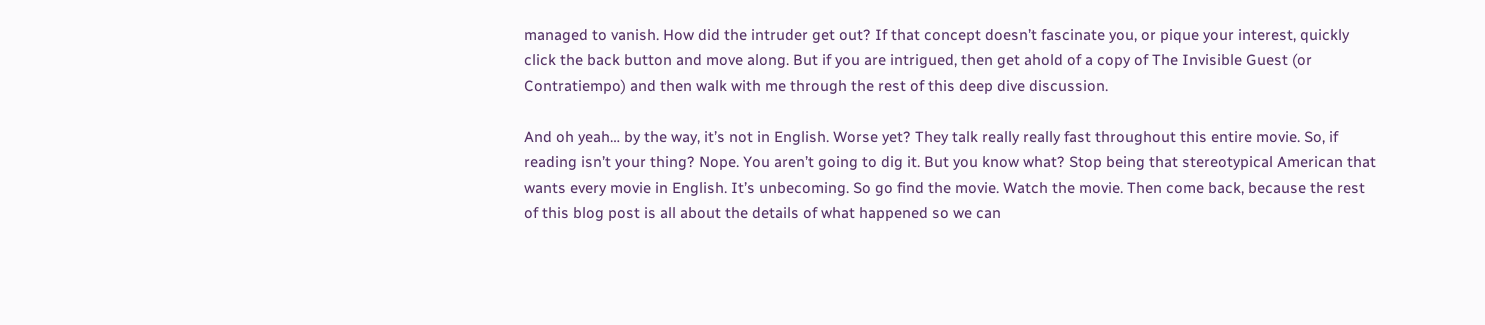managed to vanish. How did the intruder get out? If that concept doesn’t fascinate you, or pique your interest, quickly click the back button and move along. But if you are intrigued, then get ahold of a copy of The Invisible Guest (or Contratiempo) and then walk with me through the rest of this deep dive discussion.

And oh yeah… by the way, it’s not in English. Worse yet? They talk really really fast throughout this entire movie. So, if reading isn’t your thing? Nope. You aren’t going to dig it. But you know what? Stop being that stereotypical American that wants every movie in English. It’s unbecoming. So go find the movie. Watch the movie. Then come back, because the rest of this blog post is all about the details of what happened so we can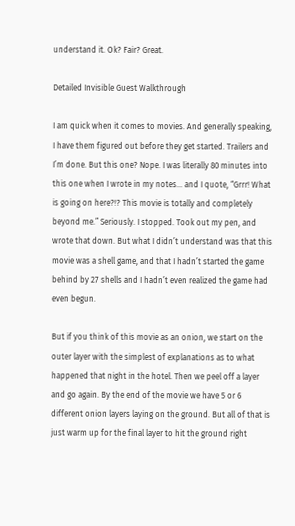understand it. Ok? Fair? Great.

Detailed Invisible Guest Walkthrough

I am quick when it comes to movies. And generally speaking, I have them figured out before they get started. Trailers and I’m done. But this one? Nope. I was literally 80 minutes into this one when I wrote in my notes… and I quote, “Grrr! What is going on here?!? This movie is totally and completely beyond me.” Seriously. I stopped. Took out my pen, and wrote that down. But what I didn’t understand was that this movie was a shell game, and that I hadn’t started the game behind by 27 shells and I hadn’t even realized the game had even begun.

But if you think of this movie as an onion, we start on the outer layer with the simplest of explanations as to what happened that night in the hotel. Then we peel off a layer and go again. By the end of the movie we have 5 or 6 different onion layers laying on the ground. But all of that is just warm up for the final layer to hit the ground right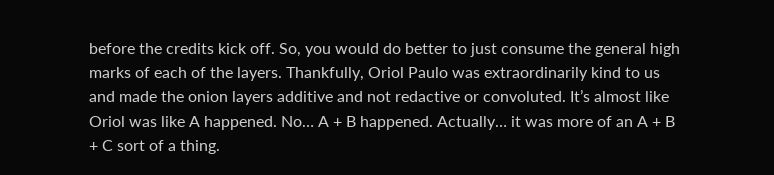before the credits kick off. So, you would do better to just consume the general high marks of each of the layers. Thankfully, Oriol Paulo was extraordinarily kind to us and made the onion layers additive and not redactive or convoluted. It’s almost like Oriol was like A happened. No… A + B happened. Actually… it was more of an A + B + C sort of a thing.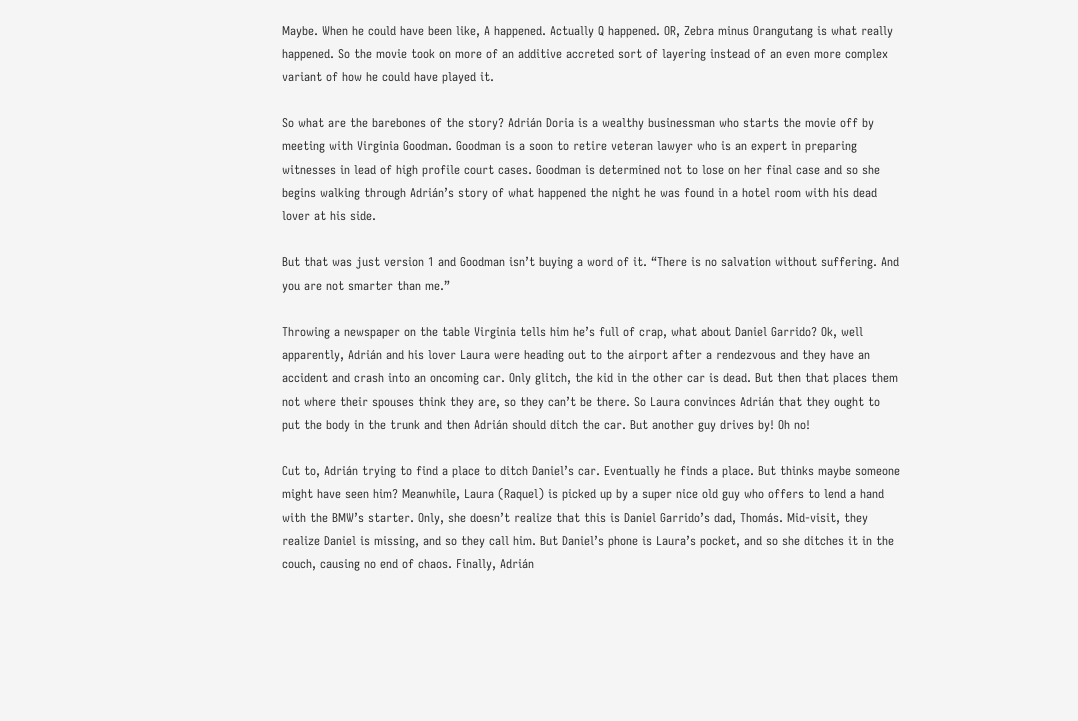Maybe. When he could have been like, A happened. Actually Q happened. OR, Zebra minus Orangutang is what really happened. So the movie took on more of an additive accreted sort of layering instead of an even more complex variant of how he could have played it.

So what are the barebones of the story? Adrián Doria is a wealthy businessman who starts the movie off by meeting with Virginia Goodman. Goodman is a soon to retire veteran lawyer who is an expert in preparing witnesses in lead of high profile court cases. Goodman is determined not to lose on her final case and so she begins walking through Adrián’s story of what happened the night he was found in a hotel room with his dead lover at his side.

But that was just version 1 and Goodman isn’t buying a word of it. “There is no salvation without suffering. And you are not smarter than me.”

Throwing a newspaper on the table Virginia tells him he’s full of crap, what about Daniel Garrido? Ok, well apparently, Adrián and his lover Laura were heading out to the airport after a rendezvous and they have an accident and crash into an oncoming car. Only glitch, the kid in the other car is dead. But then that places them not where their spouses think they are, so they can’t be there. So Laura convinces Adrián that they ought to put the body in the trunk and then Adrián should ditch the car. But another guy drives by! Oh no!

Cut to, Adrián trying to find a place to ditch Daniel’s car. Eventually he finds a place. But thinks maybe someone might have seen him? Meanwhile, Laura (Raquel) is picked up by a super nice old guy who offers to lend a hand with the BMW’s starter. Only, she doesn’t realize that this is Daniel Garrido’s dad, Thomás. Mid-visit, they realize Daniel is missing, and so they call him. But Daniel’s phone is Laura’s pocket, and so she ditches it in the couch, causing no end of chaos. Finally, Adrián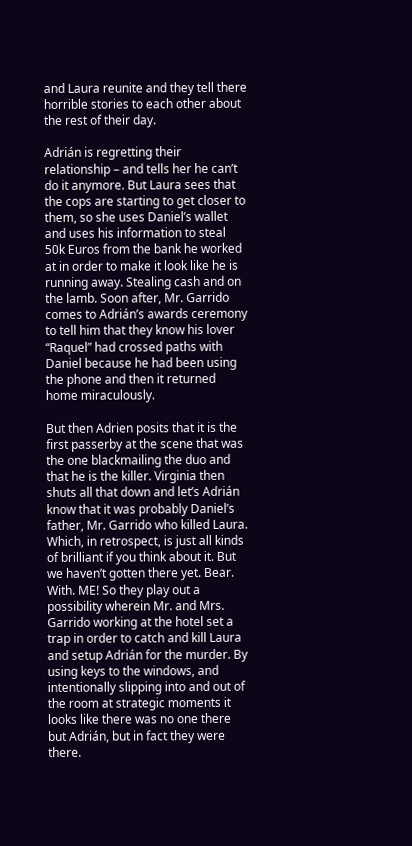and Laura reunite and they tell there horrible stories to each other about the rest of their day.

Adrián is regretting their relationship – and tells her he can’t do it anymore. But Laura sees that the cops are starting to get closer to them, so she uses Daniel’s wallet and uses his information to steal 50k Euros from the bank he worked at in order to make it look like he is running away. Stealing cash and on the lamb. Soon after, Mr. Garrido comes to Adrián’s awards ceremony to tell him that they know his lover “Raquel” had crossed paths with Daniel because he had been using the phone and then it returned home miraculously.

But then Adrien posits that it is the first passerby at the scene that was the one blackmailing the duo and that he is the killer. Virginia then shuts all that down and let’s Adrián know that it was probably Daniel’s father, Mr. Garrido who killed Laura. Which, in retrospect, is just all kinds of brilliant if you think about it. But we haven’t gotten there yet. Bear. With. ME! So they play out a possibility wherein Mr. and Mrs. Garrido working at the hotel set a trap in order to catch and kill Laura and setup Adrián for the murder. By using keys to the windows, and intentionally slipping into and out of the room at strategic moments it looks like there was no one there but Adrián, but in fact they were there.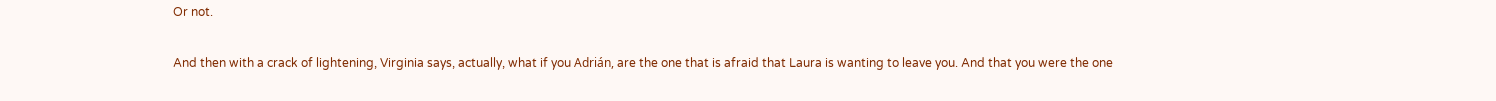Or not.

And then with a crack of lightening, Virginia says, actually, what if you Adrián, are the one that is afraid that Laura is wanting to leave you. And that you were the one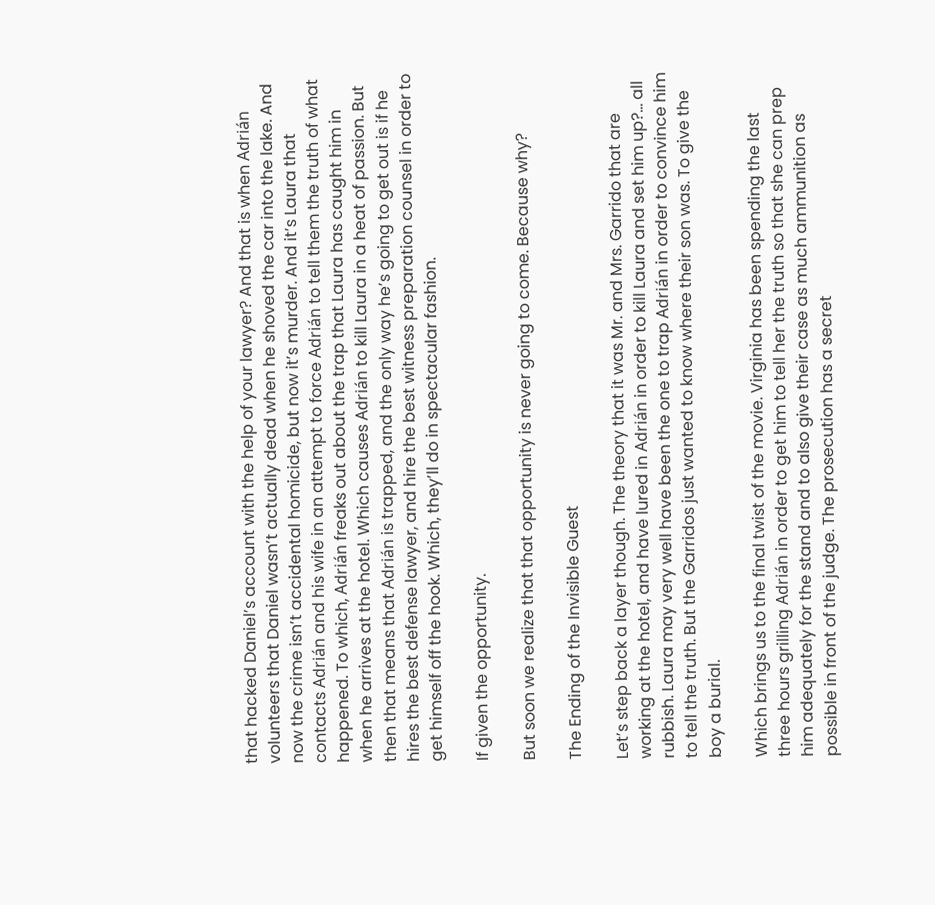that hacked Daniel’s account with the help of your lawyer? And that is when Adrián volunteers that Daniel wasn’t actually dead when he shoved the car into the lake. And now the crime isn’t accidental homicide, but now it’s murder. And it’s Laura that contacts Adrián and his wife in an attempt to force Adrián to tell them the truth of what happened. To which, Adrián freaks out about the trap that Laura has caught him in when he arrives at the hotel. Which causes Adrián to kill Laura in a heat of passion. But then that means that Adrián is trapped, and the only way he’s going to get out is if he hires the best defense lawyer, and hire the best witness preparation counsel in order to get himself off the hook. Which, they’ll do in spectacular fashion.

If given the opportunity.

But soon we realize that that opportunity is never going to come. Because why?

The Ending of the Invisible Guest

Let’s step back a layer though. The theory that it was Mr. and Mrs. Garrido that are working at the hotel, and have lured in Adrián in order to kill Laura and set him up?… all rubbish. Laura may very well have been the one to trap Adrián in order to convince him to tell the truth. But the Garridos just wanted to know where their son was. To give the boy a burial.

Which brings us to the final twist of the movie. Virginia has been spending the last three hours grilling Adrián in order to get him to tell her the truth so that she can prep him adequately for the stand and to also give their case as much ammunition as possible in front of the judge. The prosecution has a secret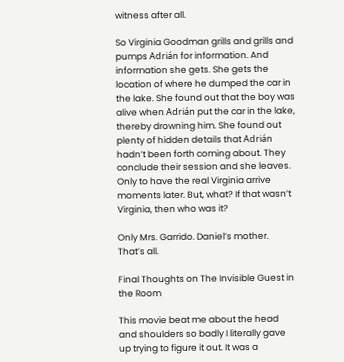witness after all.

So Virginia Goodman grills and grills and pumps Adrián for information. And information she gets. She gets the location of where he dumped the car in the lake. She found out that the boy was alive when Adrián put the car in the lake, thereby drowning him. She found out plenty of hidden details that Adrián hadn’t been forth coming about. They conclude their session and she leaves. Only to have the real Virginia arrive moments later. But, what? If that wasn’t Virginia, then who was it?

Only Mrs. Garrido. Daniel’s mother. That’s all.

Final Thoughts on The Invisible Guest in the Room

This movie beat me about the head and shoulders so badly I literally gave up trying to figure it out. It was a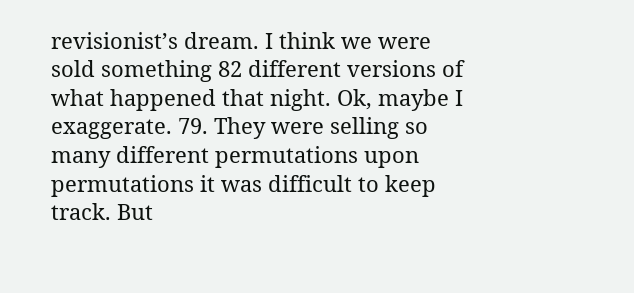revisionist’s dream. I think we were sold something 82 different versions of what happened that night. Ok, maybe I exaggerate. 79. They were selling so many different permutations upon permutations it was difficult to keep track. But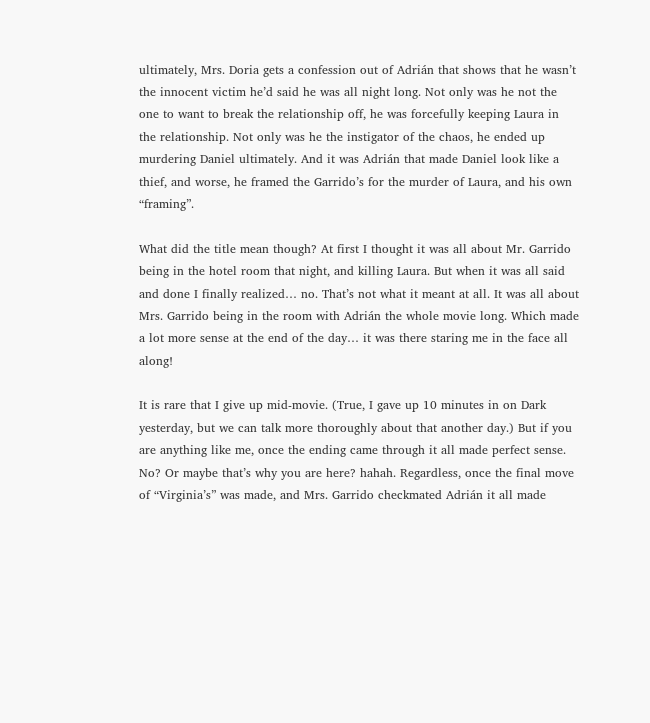ultimately, Mrs. Doria gets a confession out of Adrián that shows that he wasn’t the innocent victim he’d said he was all night long. Not only was he not the one to want to break the relationship off, he was forcefully keeping Laura in the relationship. Not only was he the instigator of the chaos, he ended up murdering Daniel ultimately. And it was Adrián that made Daniel look like a thief, and worse, he framed the Garrido’s for the murder of Laura, and his own “framing”.

What did the title mean though? At first I thought it was all about Mr. Garrido being in the hotel room that night, and killing Laura. But when it was all said and done I finally realized… no. That’s not what it meant at all. It was all about Mrs. Garrido being in the room with Adrián the whole movie long. Which made a lot more sense at the end of the day… it was there staring me in the face all along!

It is rare that I give up mid-movie. (True, I gave up 10 minutes in on Dark yesterday, but we can talk more thoroughly about that another day.) But if you are anything like me, once the ending came through it all made perfect sense. No? Or maybe that’s why you are here? hahah. Regardless, once the final move of “Virginia’s” was made, and Mrs. Garrido checkmated Adrián it all made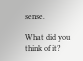sense.

What did you think of it?